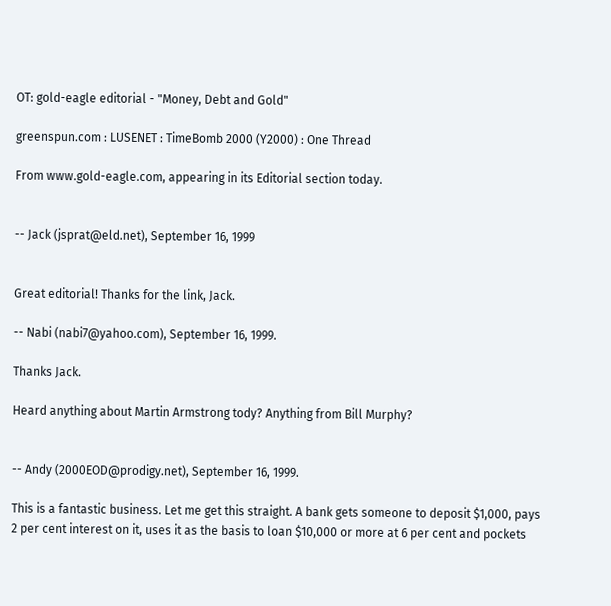OT: gold-eagle editorial - "Money, Debt and Gold"

greenspun.com : LUSENET : TimeBomb 2000 (Y2000) : One Thread

From www.gold-eagle.com, appearing in its Editorial section today.


-- Jack (jsprat@eld.net), September 16, 1999


Great editorial! Thanks for the link, Jack.

-- Nabi (nabi7@yahoo.com), September 16, 1999.

Thanks Jack.

Heard anything about Martin Armstrong tody? Anything from Bill Murphy?


-- Andy (2000EOD@prodigy.net), September 16, 1999.

This is a fantastic business. Let me get this straight. A bank gets someone to deposit $1,000, pays 2 per cent interest on it, uses it as the basis to loan $10,000 or more at 6 per cent and pockets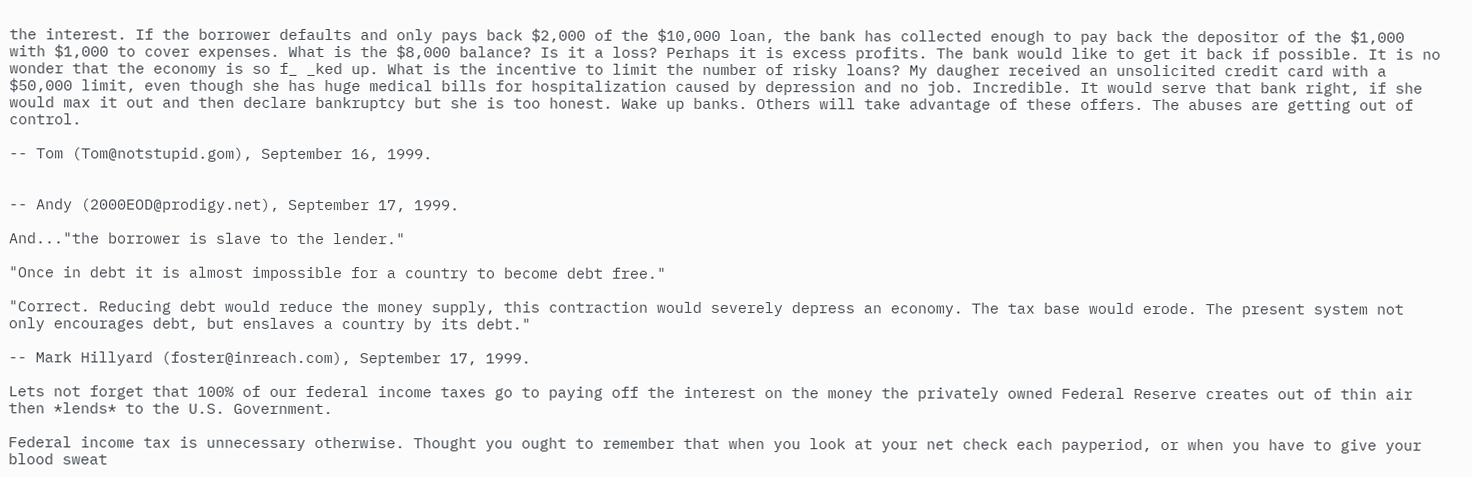the interest. If the borrower defaults and only pays back $2,000 of the $10,000 loan, the bank has collected enough to pay back the depositor of the $1,000 with $1,000 to cover expenses. What is the $8,000 balance? Is it a loss? Perhaps it is excess profits. The bank would like to get it back if possible. It is no wonder that the economy is so f_ _ked up. What is the incentive to limit the number of risky loans? My daugher received an unsolicited credit card with a $50,000 limit, even though she has huge medical bills for hospitalization caused by depression and no job. Incredible. It would serve that bank right, if she would max it out and then declare bankruptcy but she is too honest. Wake up banks. Others will take advantage of these offers. The abuses are getting out of control.

-- Tom (Tom@notstupid.gom), September 16, 1999.


-- Andy (2000EOD@prodigy.net), September 17, 1999.

And..."the borrower is slave to the lender."

"Once in debt it is almost impossible for a country to become debt free."

"Correct. Reducing debt would reduce the money supply, this contraction would severely depress an economy. The tax base would erode. The present system not only encourages debt, but enslaves a country by its debt."

-- Mark Hillyard (foster@inreach.com), September 17, 1999.

Lets not forget that 100% of our federal income taxes go to paying off the interest on the money the privately owned Federal Reserve creates out of thin air then *lends* to the U.S. Government.

Federal income tax is unnecessary otherwise. Thought you ought to remember that when you look at your net check each payperiod, or when you have to give your blood sweat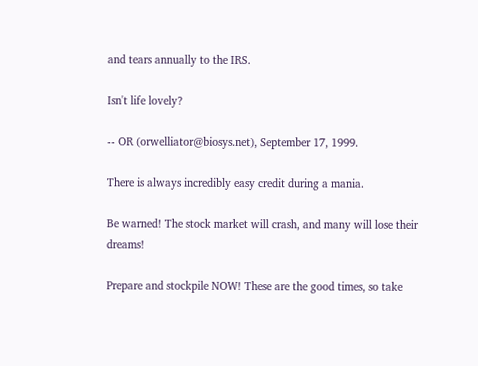and tears annually to the IRS.

Isn't life lovely?

-- OR (orwelliator@biosys.net), September 17, 1999.

There is always incredibly easy credit during a mania.

Be warned! The stock market will crash, and many will lose their dreams!

Prepare and stockpile NOW! These are the good times, so take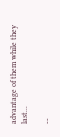advantage of them while they last...

--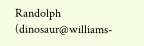Randolph (dinosaur@williams-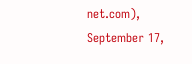net.com), September 17,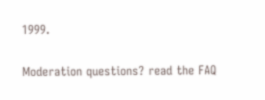1999.

Moderation questions? read the FAQ